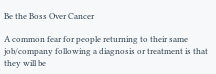Be the Boss Over Cancer

A common fear for people returning to their same job/company following a diagnosis or treatment is that they will be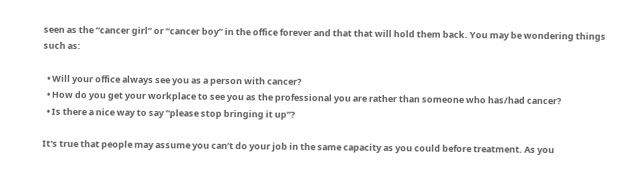seen as the “cancer girl” or “cancer boy” in the office forever and that that will hold them back. You may be wondering things such as:

  • Will your office always see you as a person with cancer?
  • How do you get your workplace to see you as the professional you are rather than someone who has/had cancer?
  • Is there a nice way to say “please stop bringing it up”?

It's true that people may assume you can’t do your job in the same capacity as you could before treatment. As you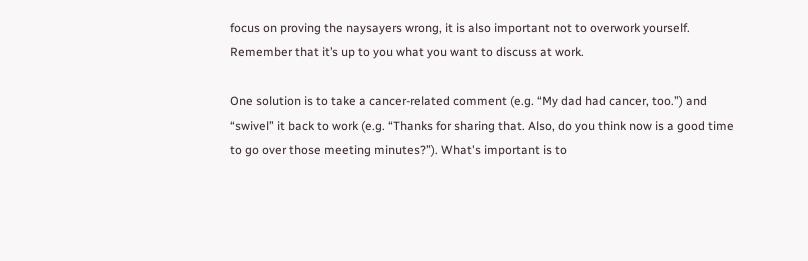focus on proving the naysayers wrong, it is also important not to overwork yourself. Remember that it’s up to you what you want to discuss at work.

One solution is to take a cancer-related comment (e.g. “My dad had cancer, too.”) and “swivel” it back to work (e.g. “Thanks for sharing that. Also, do you think now is a good time to go over those meeting minutes?”). What's important is to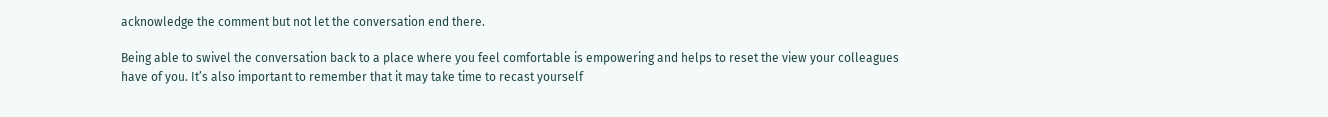acknowledge the comment but not let the conversation end there.

Being able to swivel the conversation back to a place where you feel comfortable is empowering and helps to reset the view your colleagues have of you. It’s also important to remember that it may take time to recast yourself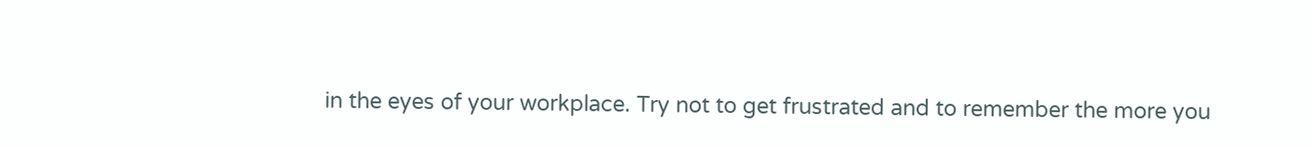in the eyes of your workplace. Try not to get frustrated and to remember the more you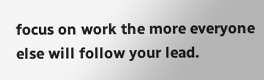focus on work the more everyone else will follow your lead.